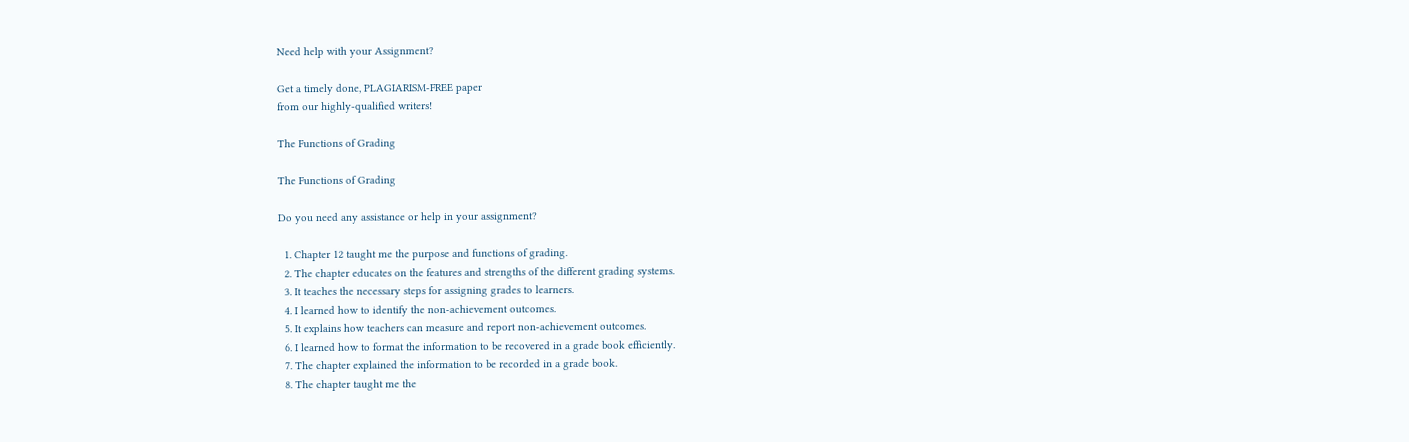Need help with your Assignment?

Get a timely done, PLAGIARISM-FREE paper
from our highly-qualified writers!

The Functions of Grading

The Functions of Grading

Do you need any assistance or help in your assignment?

  1. Chapter 12 taught me the purpose and functions of grading.
  2. The chapter educates on the features and strengths of the different grading systems.
  3. It teaches the necessary steps for assigning grades to learners.
  4. I learned how to identify the non-achievement outcomes.
  5. It explains how teachers can measure and report non-achievement outcomes.
  6. I learned how to format the information to be recovered in a grade book efficiently.
  7. The chapter explained the information to be recorded in a grade book.
  8. The chapter taught me the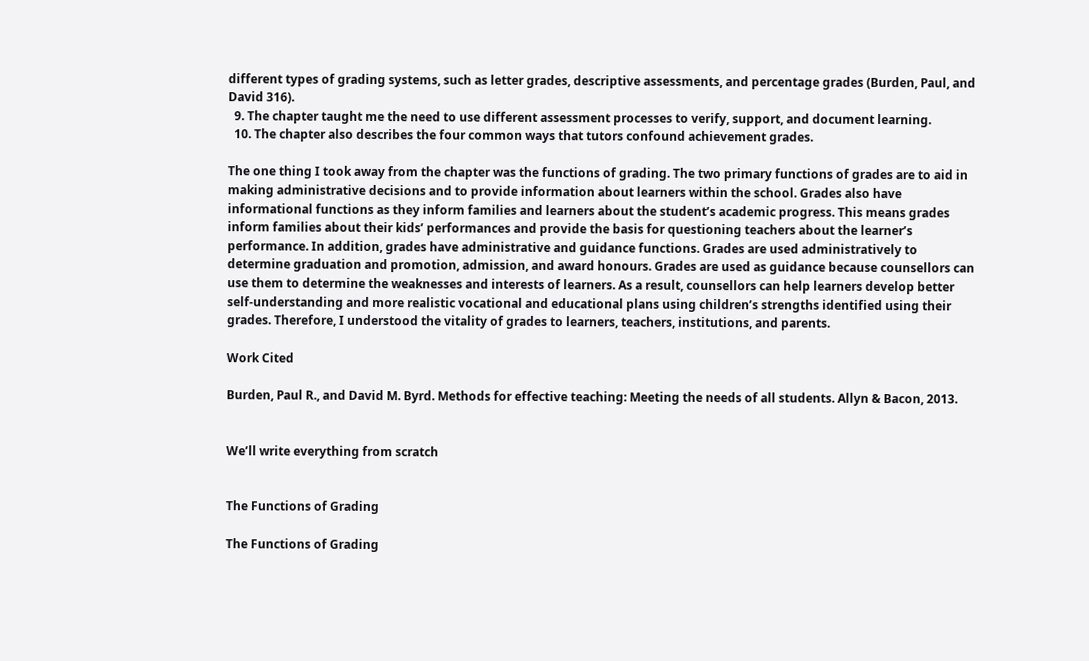different types of grading systems, such as letter grades, descriptive assessments, and percentage grades (Burden, Paul, and David 316).
  9. The chapter taught me the need to use different assessment processes to verify, support, and document learning.
  10. The chapter also describes the four common ways that tutors confound achievement grades.

The one thing I took away from the chapter was the functions of grading. The two primary functions of grades are to aid in making administrative decisions and to provide information about learners within the school. Grades also have informational functions as they inform families and learners about the student’s academic progress. This means grades inform families about their kids’ performances and provide the basis for questioning teachers about the learner’s performance. In addition, grades have administrative and guidance functions. Grades are used administratively to determine graduation and promotion, admission, and award honours. Grades are used as guidance because counsellors can use them to determine the weaknesses and interests of learners. As a result, counsellors can help learners develop better self-understanding and more realistic vocational and educational plans using children’s strengths identified using their grades. Therefore, I understood the vitality of grades to learners, teachers, institutions, and parents.

Work Cited

Burden, Paul R., and David M. Byrd. Methods for effective teaching: Meeting the needs of all students. Allyn & Bacon, 2013.


We’ll write everything from scratch


The Functions of Grading

The Functions of Grading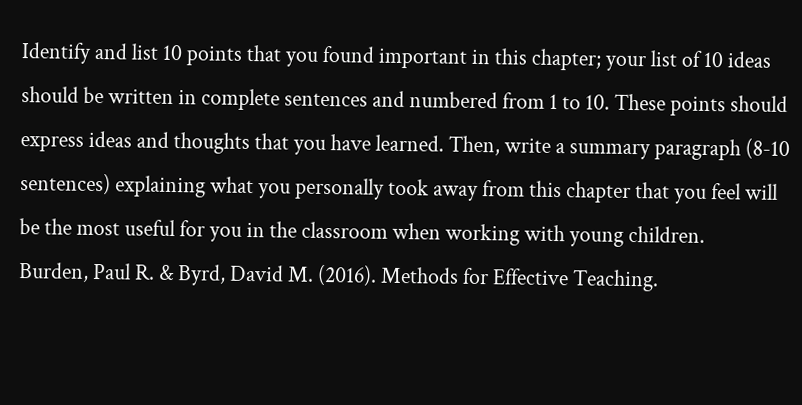Identify and list 10 points that you found important in this chapter; your list of 10 ideas should be written in complete sentences and numbered from 1 to 10. These points should express ideas and thoughts that you have learned. Then, write a summary paragraph (8-10 sentences) explaining what you personally took away from this chapter that you feel will be the most useful for you in the classroom when working with young children.
Burden, Paul R. & Byrd, David M. (2016). Methods for Effective Teaching.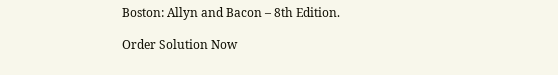Boston: Allyn and Bacon – 8th Edition.

Order Solution Now